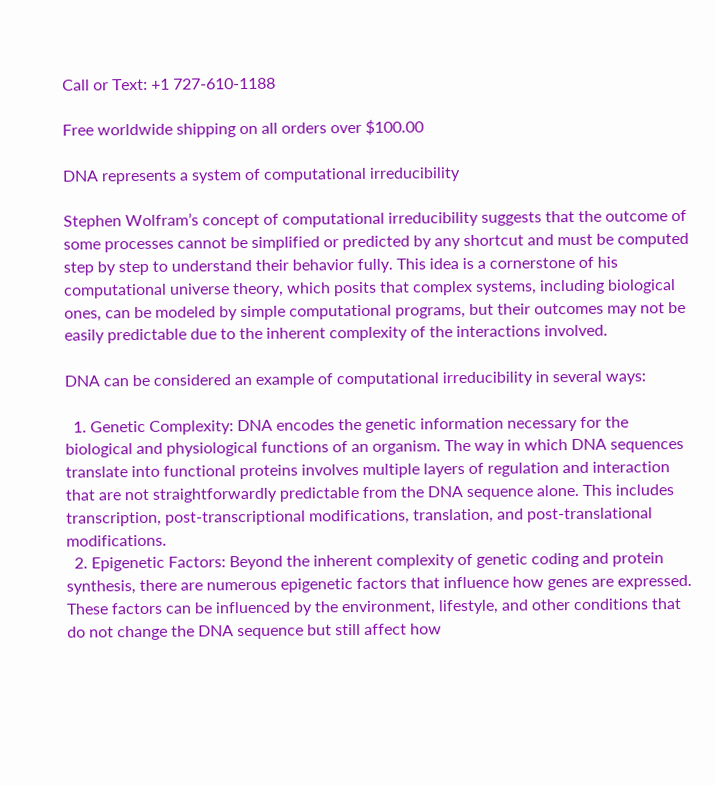Call or Text: +1 727-610-1188

Free worldwide shipping on all orders over $100.00

DNA represents a system of computational irreducibility

Stephen Wolfram’s concept of computational irreducibility suggests that the outcome of some processes cannot be simplified or predicted by any shortcut and must be computed step by step to understand their behavior fully. This idea is a cornerstone of his computational universe theory, which posits that complex systems, including biological ones, can be modeled by simple computational programs, but their outcomes may not be easily predictable due to the inherent complexity of the interactions involved.

DNA can be considered an example of computational irreducibility in several ways:

  1. Genetic Complexity: DNA encodes the genetic information necessary for the biological and physiological functions of an organism. The way in which DNA sequences translate into functional proteins involves multiple layers of regulation and interaction that are not straightforwardly predictable from the DNA sequence alone. This includes transcription, post-transcriptional modifications, translation, and post-translational modifications.
  2. Epigenetic Factors: Beyond the inherent complexity of genetic coding and protein synthesis, there are numerous epigenetic factors that influence how genes are expressed. These factors can be influenced by the environment, lifestyle, and other conditions that do not change the DNA sequence but still affect how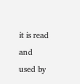it is read and used by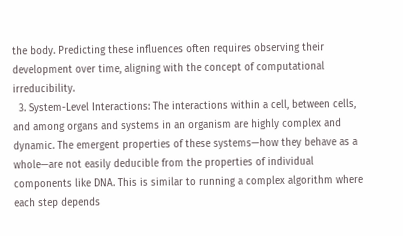the body. Predicting these influences often requires observing their development over time, aligning with the concept of computational irreducibility.
  3. System-Level Interactions: The interactions within a cell, between cells, and among organs and systems in an organism are highly complex and dynamic. The emergent properties of these systems—how they behave as a whole—are not easily deducible from the properties of individual components like DNA. This is similar to running a complex algorithm where each step depends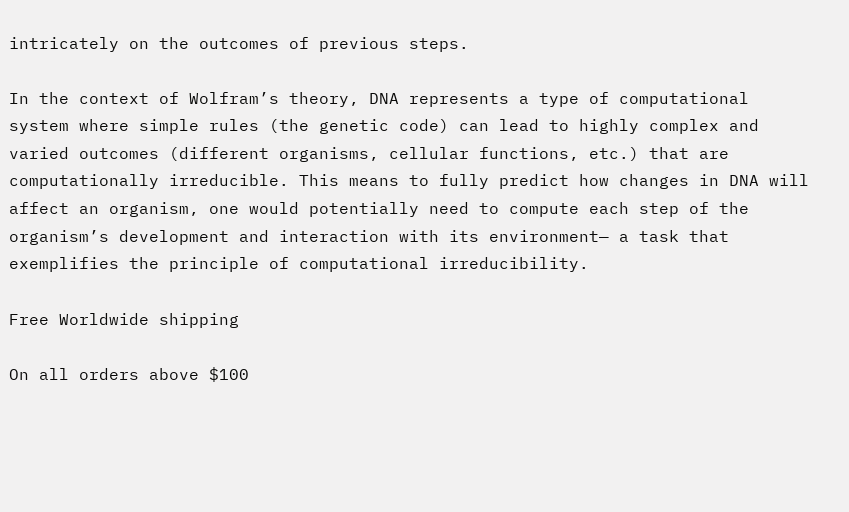intricately on the outcomes of previous steps.

In the context of Wolfram’s theory, DNA represents a type of computational system where simple rules (the genetic code) can lead to highly complex and varied outcomes (different organisms, cellular functions, etc.) that are computationally irreducible. This means to fully predict how changes in DNA will affect an organism, one would potentially need to compute each step of the organism’s development and interaction with its environment— a task that exemplifies the principle of computational irreducibility.

Free Worldwide shipping

On all orders above $100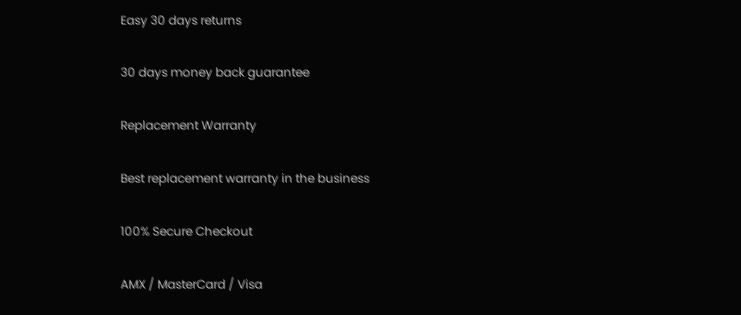Easy 30 days returns

30 days money back guarantee

Replacement Warranty

Best replacement warranty in the business

100% Secure Checkout

AMX / MasterCard / Visa